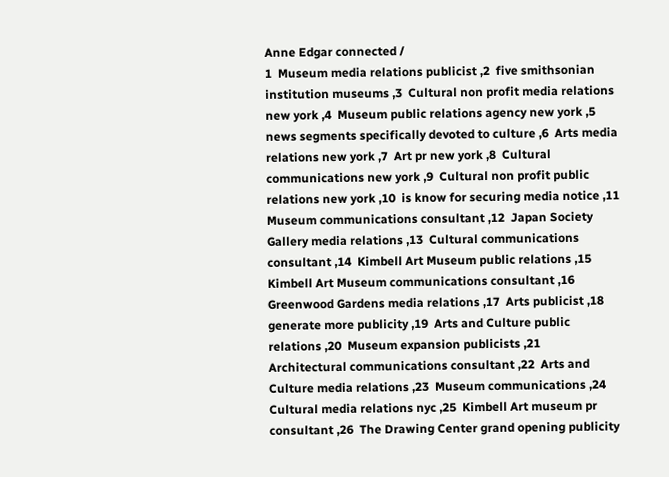Anne Edgar connected /
1  Museum media relations publicist ,2  five smithsonian institution museums ,3  Cultural non profit media relations new york ,4  Museum public relations agency new york ,5  news segments specifically devoted to culture ,6  Arts media relations new york ,7  Art pr new york ,8  Cultural communications new york ,9  Cultural non profit public relations new york ,10  is know for securing media notice ,11  Museum communications consultant ,12  Japan Society Gallery media relations ,13  Cultural communications consultant ,14  Kimbell Art Museum public relations ,15  Kimbell Art Museum communications consultant ,16  Greenwood Gardens media relations ,17  Arts publicist ,18  generate more publicity ,19  Arts and Culture public relations ,20  Museum expansion publicists ,21  Architectural communications consultant ,22  Arts and Culture media relations ,23  Museum communications ,24  Cultural media relations nyc ,25  Kimbell Art museum pr consultant ,26  The Drawing Center grand opening publicity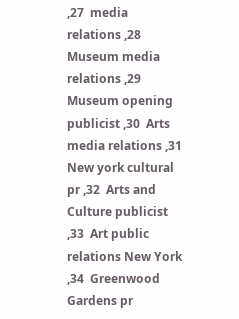,27  media relations ,28  Museum media relations ,29  Museum opening publicist ,30  Arts media relations ,31  New york cultural pr ,32  Arts and Culture publicist ,33  Art public relations New York ,34  Greenwood Gardens pr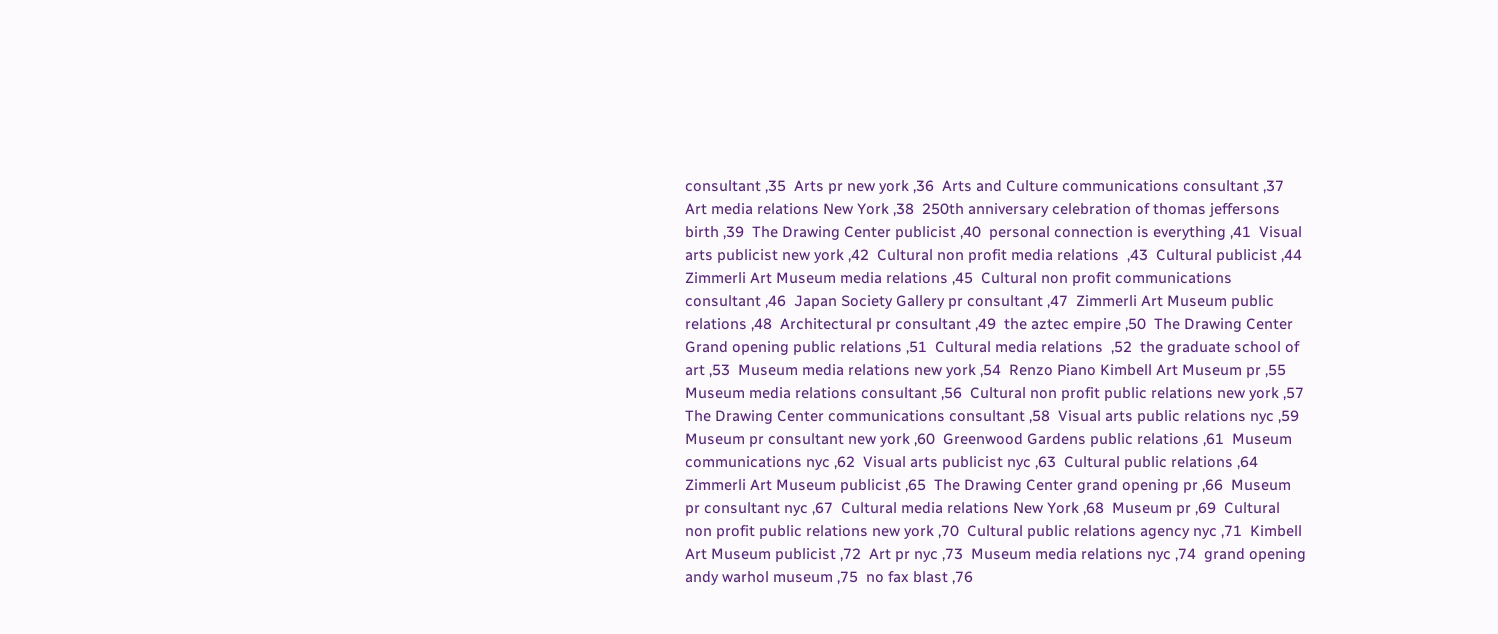consultant ,35  Arts pr new york ,36  Arts and Culture communications consultant ,37  Art media relations New York ,38  250th anniversary celebration of thomas jeffersons birth ,39  The Drawing Center publicist ,40  personal connection is everything ,41  Visual arts publicist new york ,42  Cultural non profit media relations  ,43  Cultural publicist ,44  Zimmerli Art Museum media relations ,45  Cultural non profit communications consultant ,46  Japan Society Gallery pr consultant ,47  Zimmerli Art Museum public relations ,48  Architectural pr consultant ,49  the aztec empire ,50  The Drawing Center Grand opening public relations ,51  Cultural media relations  ,52  the graduate school of art ,53  Museum media relations new york ,54  Renzo Piano Kimbell Art Museum pr ,55  Museum media relations consultant ,56  Cultural non profit public relations new york ,57  The Drawing Center communications consultant ,58  Visual arts public relations nyc ,59  Museum pr consultant new york ,60  Greenwood Gardens public relations ,61  Museum communications nyc ,62  Visual arts publicist nyc ,63  Cultural public relations ,64  Zimmerli Art Museum publicist ,65  The Drawing Center grand opening pr ,66  Museum pr consultant nyc ,67  Cultural media relations New York ,68  Museum pr ,69  Cultural non profit public relations new york ,70  Cultural public relations agency nyc ,71  Kimbell Art Museum publicist ,72  Art pr nyc ,73  Museum media relations nyc ,74  grand opening andy warhol museum ,75  no fax blast ,76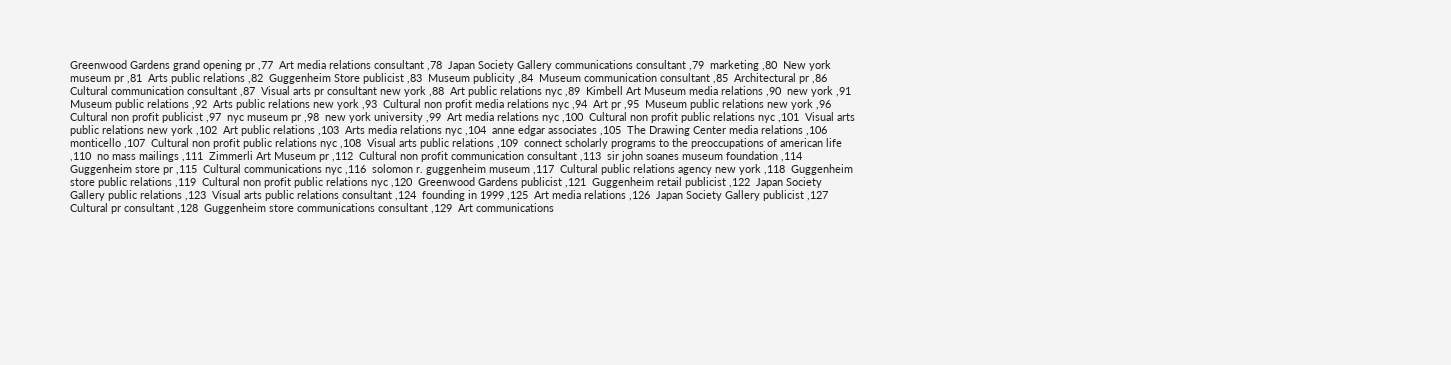Greenwood Gardens grand opening pr ,77  Art media relations consultant ,78  Japan Society Gallery communications consultant ,79  marketing ,80  New york museum pr ,81  Arts public relations ,82  Guggenheim Store publicist ,83  Museum publicity ,84  Museum communication consultant ,85  Architectural pr ,86  Cultural communication consultant ,87  Visual arts pr consultant new york ,88  Art public relations nyc ,89  Kimbell Art Museum media relations ,90  new york ,91  Museum public relations ,92  Arts public relations new york ,93  Cultural non profit media relations nyc ,94  Art pr ,95  Museum public relations new york ,96  Cultural non profit publicist ,97  nyc museum pr ,98  new york university ,99  Art media relations nyc ,100  Cultural non profit public relations nyc ,101  Visual arts public relations new york ,102  Art public relations ,103  Arts media relations nyc ,104  anne edgar associates ,105  The Drawing Center media relations ,106  monticello ,107  Cultural non profit public relations nyc ,108  Visual arts public relations ,109  connect scholarly programs to the preoccupations of american life ,110  no mass mailings ,111  Zimmerli Art Museum pr ,112  Cultural non profit communication consultant ,113  sir john soanes museum foundation ,114  Guggenheim store pr ,115  Cultural communications nyc ,116  solomon r. guggenheim museum ,117  Cultural public relations agency new york ,118  Guggenheim store public relations ,119  Cultural non profit public relations nyc ,120  Greenwood Gardens publicist ,121  Guggenheim retail publicist ,122  Japan Society Gallery public relations ,123  Visual arts public relations consultant ,124  founding in 1999 ,125  Art media relations ,126  Japan Society Gallery publicist ,127  Cultural pr consultant ,128  Guggenheim store communications consultant ,129  Art communications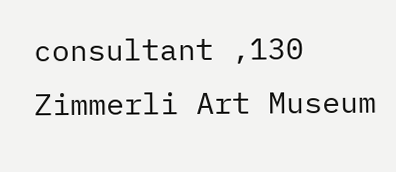consultant ,130  Zimmerli Art Museum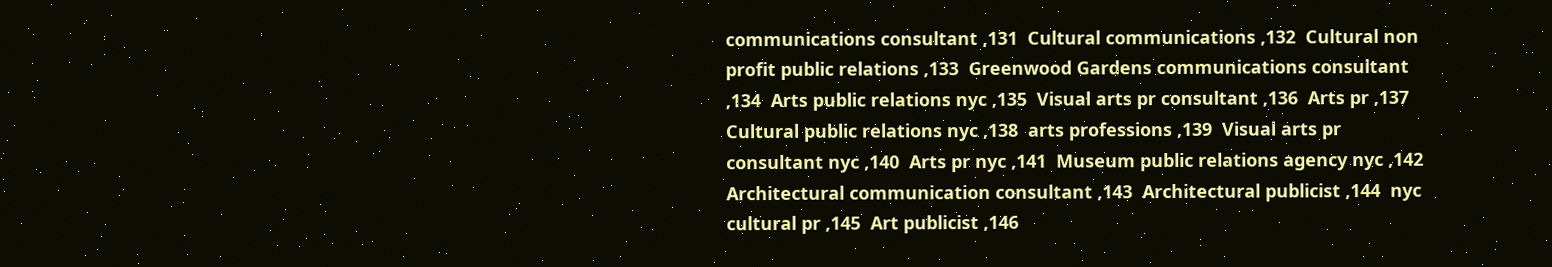communications consultant ,131  Cultural communications ,132  Cultural non profit public relations ,133  Greenwood Gardens communications consultant ,134  Arts public relations nyc ,135  Visual arts pr consultant ,136  Arts pr ,137  Cultural public relations nyc ,138  arts professions ,139  Visual arts pr consultant nyc ,140  Arts pr nyc ,141  Museum public relations agency nyc ,142  Architectural communication consultant ,143  Architectural publicist ,144  nyc cultural pr ,145  Art publicist ,146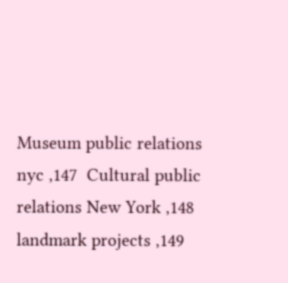Museum public relations nyc ,147  Cultural public relations New York ,148  landmark projects ,149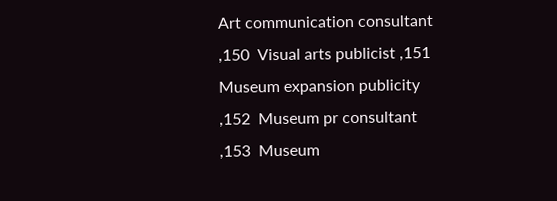Art communication consultant ,150  Visual arts publicist ,151  Museum expansion publicity ,152  Museum pr consultant ,153  Museum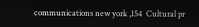communications new york ,154  Cultural pr